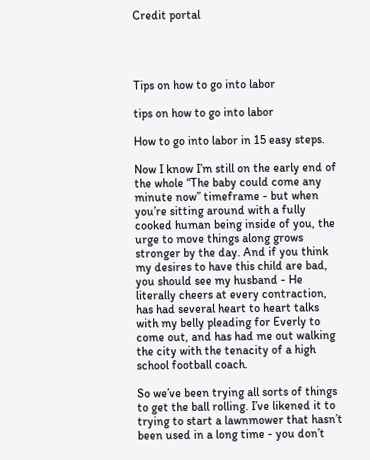Credit portal




Tips on how to go into labor

tips on how to go into labor

How to go into labor in 15 easy steps.

Now I know I’m still on the early end of the whole “The baby could come any minute now” timeframe - but when you’re sitting around with a fully cooked human being inside of you, the urge to move things along grows stronger by the day. And if you think my desires to have this child are bad, you should see my husband - He literally cheers at every contraction, has had several heart to heart talks with my belly pleading for Everly to come out, and has had me out walking the city with the tenacity of a high school football coach.

So we’ve been trying all sorts of things to get the ball rolling. I’ve likened it to trying to start a lawnmower that hasn’t been used in a long time - you don’t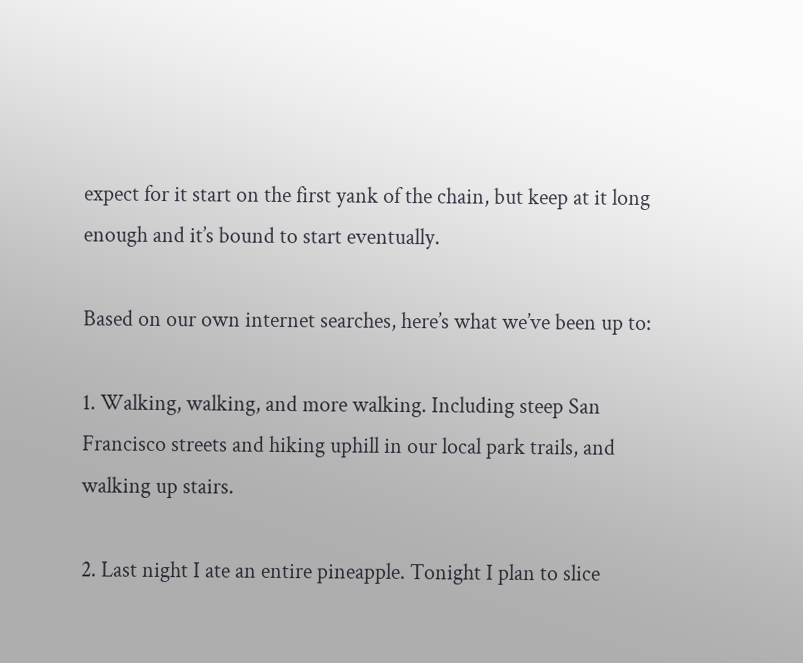expect for it start on the first yank of the chain, but keep at it long enough and it’s bound to start eventually.

Based on our own internet searches, here’s what we’ve been up to:

1. Walking, walking, and more walking. Including steep San Francisco streets and hiking uphill in our local park trails, and walking up stairs.

2. Last night I ate an entire pineapple. Tonight I plan to slice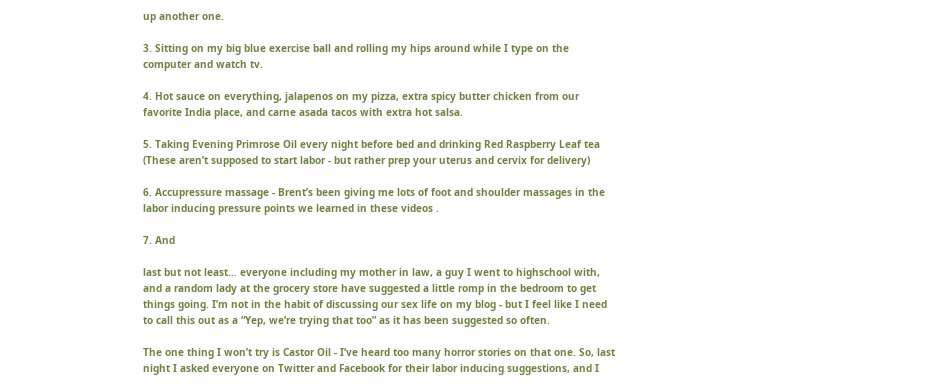up another one.

3. Sitting on my big blue exercise ball and rolling my hips around while I type on the computer and watch tv.

4. Hot sauce on everything, jalapenos on my pizza, extra spicy butter chicken from our favorite India place, and carne asada tacos with extra hot salsa.

5. Taking Evening Primrose Oil every night before bed and drinking Red Raspberry Leaf tea (These aren’t supposed to start labor - but rather prep your uterus and cervix for delivery)

6. Accupressure massage - Brent’s been giving me lots of foot and shoulder massages in the labor inducing pressure points we learned in these videos .

7. And

last but not least… everyone including my mother in law, a guy I went to highschool with, and a random lady at the grocery store have suggested a little romp in the bedroom to get things going. I’m not in the habit of discussing our sex life on my blog - but I feel like I need to call this out as a “Yep, we’re trying that too” as it has been suggested so often.

The one thing I won’t try is Castor Oil - I’ve heard too many horror stories on that one. So, last night I asked everyone on Twitter and Facebook for their labor inducing suggestions, and I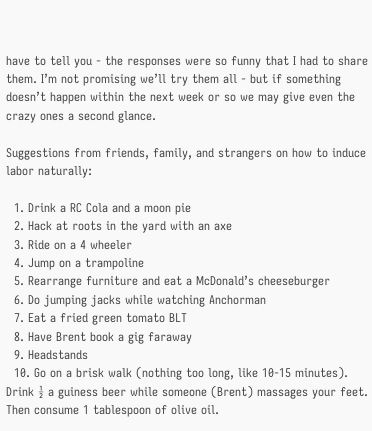have to tell you - the responses were so funny that I had to share them. I’m not promising we’ll try them all - but if something doesn’t happen within the next week or so we may give even the crazy ones a second glance.

Suggestions from friends, family, and strangers on how to induce labor naturally:

  1. Drink a RC Cola and a moon pie
  2. Hack at roots in the yard with an axe
  3. Ride on a 4 wheeler
  4. Jump on a trampoline
  5. Rearrange furniture and eat a McDonald’s cheeseburger
  6. Do jumping jacks while watching Anchorman
  7. Eat a fried green tomato BLT
  8. Have Brent book a gig faraway
  9. Headstands
  10. Go on a brisk walk (nothing too long, like 10-15 minutes). Drink ½ a guiness beer while someone (Brent) massages your feet. Then consume 1 tablespoon of olive oil.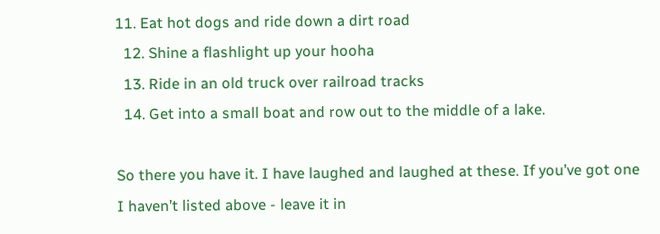11. Eat hot dogs and ride down a dirt road
  12. Shine a flashlight up your hooha
  13. Ride in an old truck over railroad tracks
  14. Get into a small boat and row out to the middle of a lake.

So there you have it. I have laughed and laughed at these. If you’ve got one I haven’t listed above - leave it in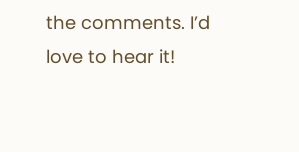the comments. I’d love to hear it!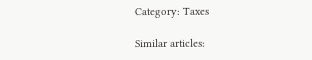Category: Taxes

Similar articles: